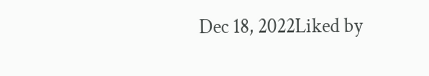Dec 18, 2022Liked by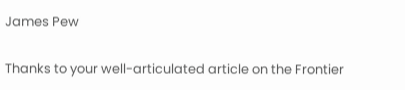James Pew

Thanks to your well-articulated article on the Frontier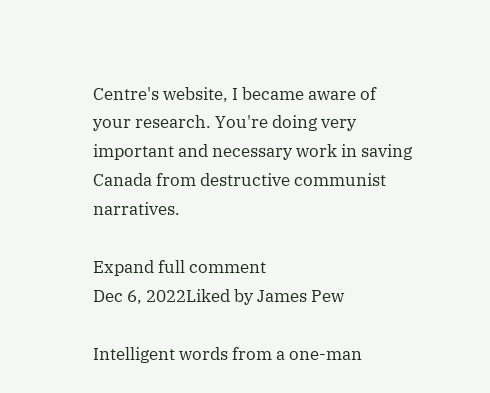Centre's website, I became aware of your research. You're doing very important and necessary work in saving Canada from destructive communist narratives.

Expand full comment
Dec 6, 2022Liked by James Pew

Intelligent words from a one-man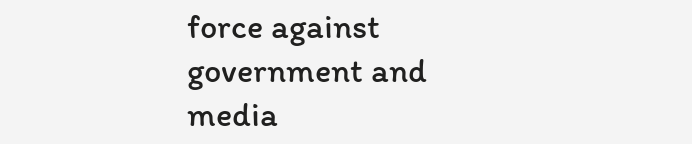force against government and media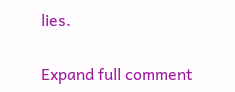lies.

Expand full comment